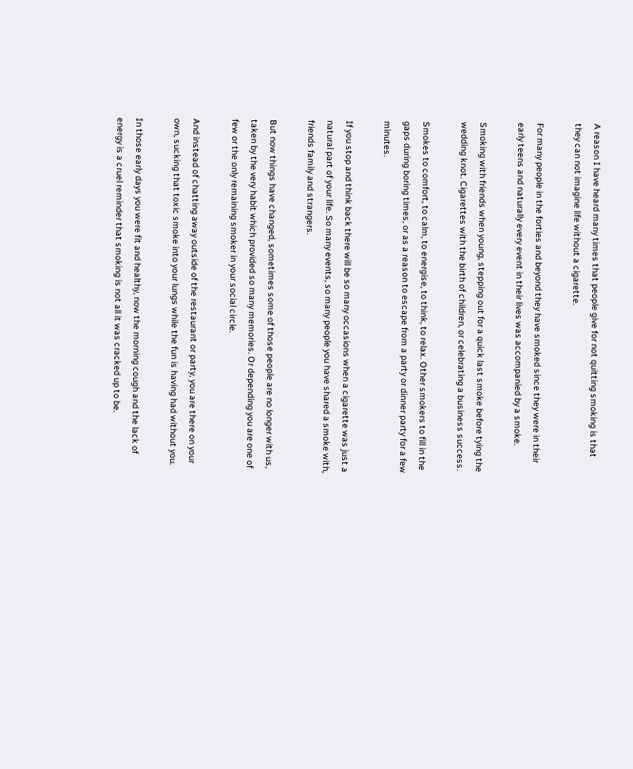A reason I have heard many times that people give for not quitting smoking is that they can not imagine life without a cigarette.

For many people in the forties and beyond they have smoked since they were in their early teens and naturally every event in their lives was accompanied by a smoke.

Smoking with friends when young, stepping out for a quick last smoke before tying the wedding knot. Cigarettes with the birth of children, or celebrating a business success.

Smokes to comfort, to calm, to energise, to think, to relax. Other smokers to fill in the gaps during boring times, or as a reason to escape from a party or dinner party for a few minutes.

If you stop and think back there will be so many occasions when a cigarette was just a natural part of your life. So many events, so many people you have shared a smoke with, friends family and strangers.

But now things have changed, sometimes some of those people are no longer with us, taken by the very habit which provided so many memories. Or depending you are one of few or the only remaining smoker in your social circle.

And instead of chatting away outside of the restaurant or party, you are there on your own, sucking that toxic smoke into your lungs while the fun is having had without you.

In those early days you were fit and healthy, now the morning cough and the lack of energy is a cruel reminder that smoking is not all it was cracked up to be.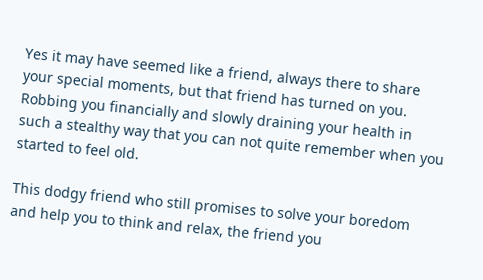Yes it may have seemed like a friend, always there to share your special moments, but that friend has turned on you. Robbing you financially and slowly draining your health in such a stealthy way that you can not quite remember when you started to feel old.

This dodgy friend who still promises to solve your boredom and help you to think and relax, the friend you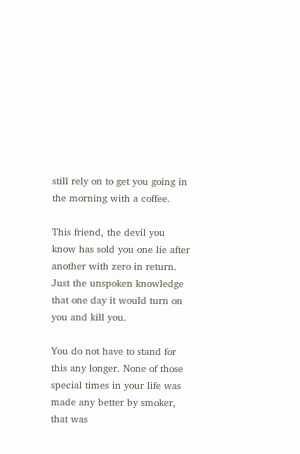still rely on to get you going in the morning with a coffee.

This friend, the devil you know has sold you one lie after another with zero in return. Just the unspoken knowledge that one day it would turn on you and kill you.

You do not have to stand for this any longer. None of those special times in your life was made any better by smoker, that was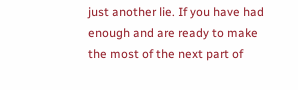just another lie. If you have had enough and are ready to make the most of the next part of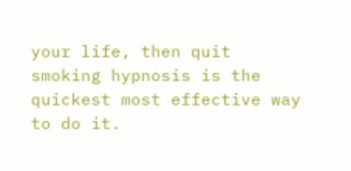your life, then quit smoking hypnosis is the quickest most effective way to do it.